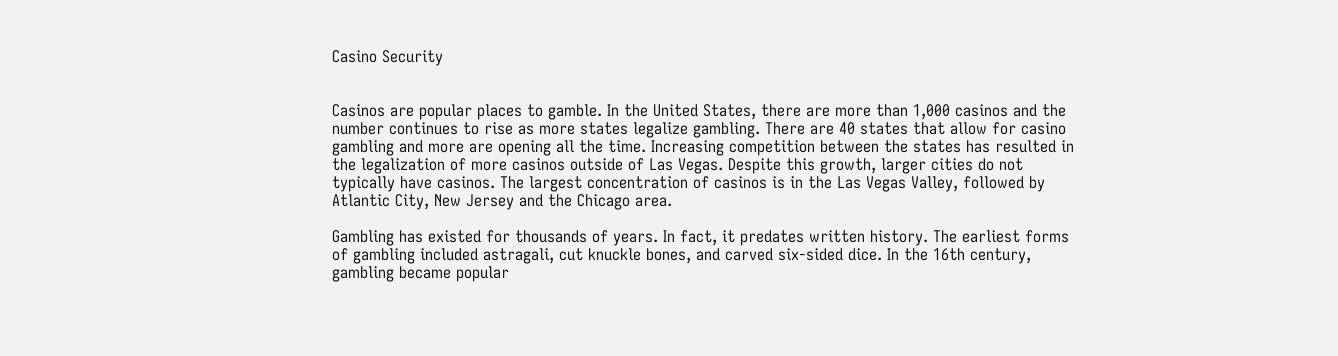Casino Security


Casinos are popular places to gamble. In the United States, there are more than 1,000 casinos and the number continues to rise as more states legalize gambling. There are 40 states that allow for casino gambling and more are opening all the time. Increasing competition between the states has resulted in the legalization of more casinos outside of Las Vegas. Despite this growth, larger cities do not typically have casinos. The largest concentration of casinos is in the Las Vegas Valley, followed by Atlantic City, New Jersey and the Chicago area.

Gambling has existed for thousands of years. In fact, it predates written history. The earliest forms of gambling included astragali, cut knuckle bones, and carved six-sided dice. In the 16th century, gambling became popular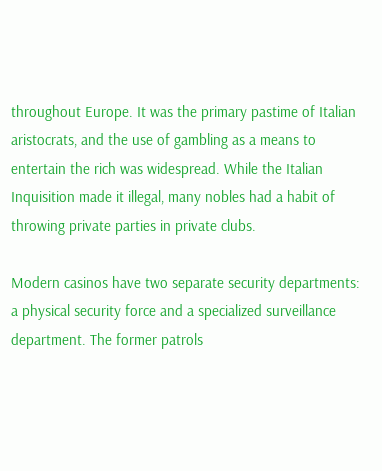throughout Europe. It was the primary pastime of Italian aristocrats, and the use of gambling as a means to entertain the rich was widespread. While the Italian Inquisition made it illegal, many nobles had a habit of throwing private parties in private clubs.

Modern casinos have two separate security departments: a physical security force and a specialized surveillance department. The former patrols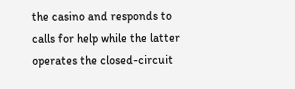the casino and responds to calls for help while the latter operates the closed-circuit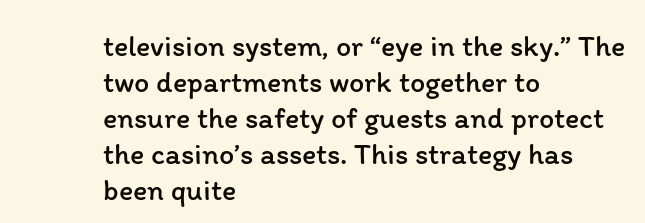television system, or “eye in the sky.” The two departments work together to ensure the safety of guests and protect the casino’s assets. This strategy has been quite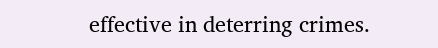effective in deterring crimes.